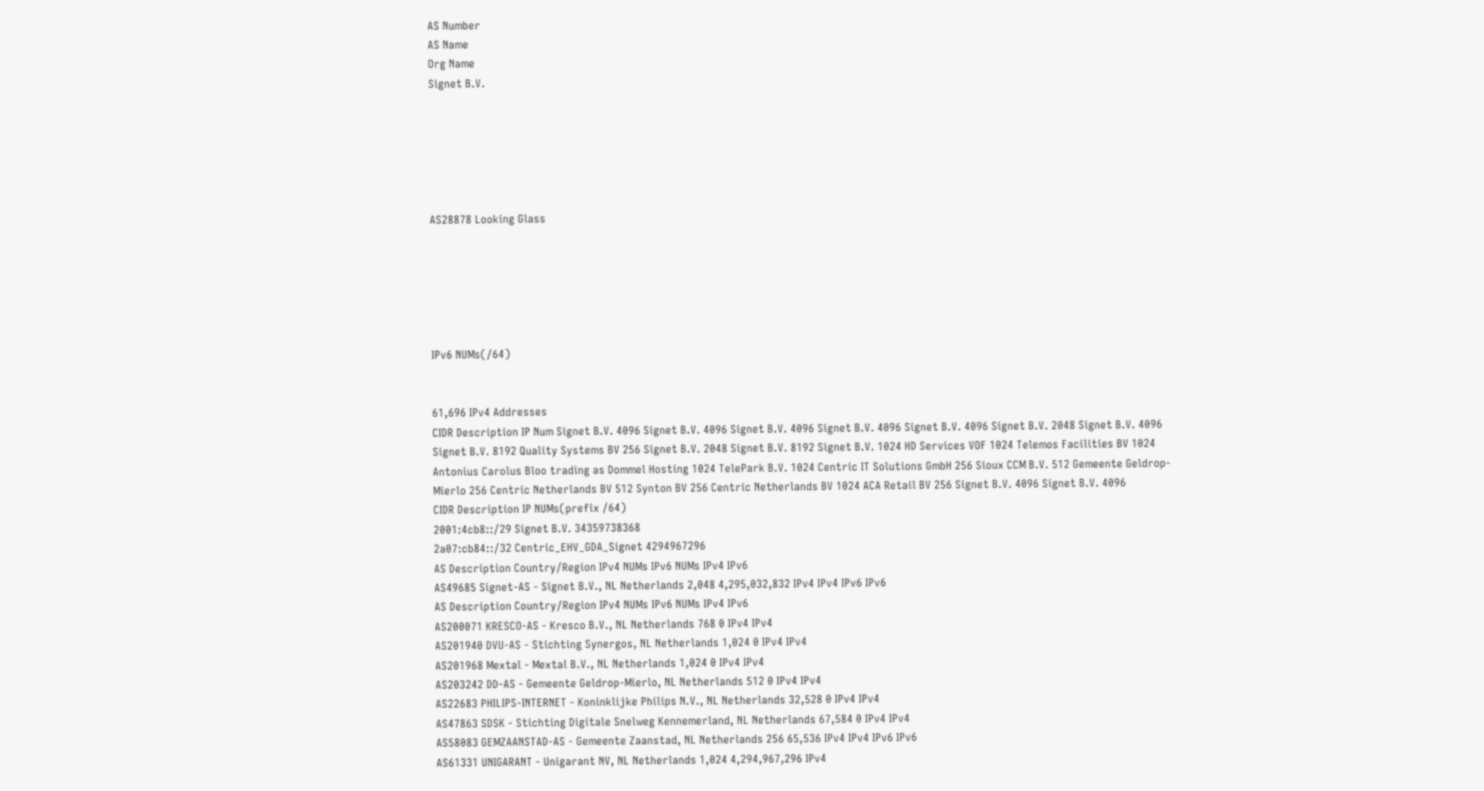AS Number
AS Name
Org Name
Signet B.V.






AS28878 Looking Glass






IPv6 NUMs(/64)


61,696 IPv4 Addresses
CIDR Description IP Num Signet B.V. 4096 Signet B.V. 4096 Signet B.V. 4096 Signet B.V. 4096 Signet B.V. 4096 Signet B.V. 2048 Signet B.V. 4096 Signet B.V. 8192 Quality Systems BV 256 Signet B.V. 2048 Signet B.V. 8192 Signet B.V. 1024 HD Services VOF 1024 Telemos Facilities BV 1024 Antonius Carolus Bloo trading as Dommel Hosting 1024 TelePark B.V. 1024 Centric IT Solutions GmbH 256 Sioux CCM B.V. 512 Gemeente Geldrop-Mierlo 256 Centric Netherlands BV 512 Synton BV 256 Centric Netherlands BV 1024 ACA Retail BV 256 Signet B.V. 4096 Signet B.V. 4096
CIDR Description IP NUMs(prefix /64)
2001:4cb8::/29 Signet B.V. 34359738368
2a07:cb84::/32 Centric_EHV_GDA_Signet 4294967296
AS Description Country/Region IPv4 NUMs IPv6 NUMs IPv4 IPv6
AS49685 Signet-AS - Signet B.V., NL Netherlands 2,048 4,295,032,832 IPv4 IPv4 IPv6 IPv6
AS Description Country/Region IPv4 NUMs IPv6 NUMs IPv4 IPv6
AS200071 KRESCO-AS - Kresco B.V., NL Netherlands 768 0 IPv4 IPv4
AS201940 DVU-AS - Stichting Synergos, NL Netherlands 1,024 0 IPv4 IPv4
AS201968 Mextal - Mextal B.V., NL Netherlands 1,024 0 IPv4 IPv4
AS203242 DD-AS - Gemeente Geldrop-Mierlo, NL Netherlands 512 0 IPv4 IPv4
AS22683 PHILIPS-INTERNET - Koninklijke Philips N.V., NL Netherlands 32,528 0 IPv4 IPv4
AS47863 SDSK - Stichting Digitale Snelweg Kennemerland, NL Netherlands 67,584 0 IPv4 IPv4
AS58083 GEMZAANSTAD-AS - Gemeente Zaanstad, NL Netherlands 256 65,536 IPv4 IPv4 IPv6 IPv6
AS61331 UNIGARANT - Unigarant NV, NL Netherlands 1,024 4,294,967,296 IPv4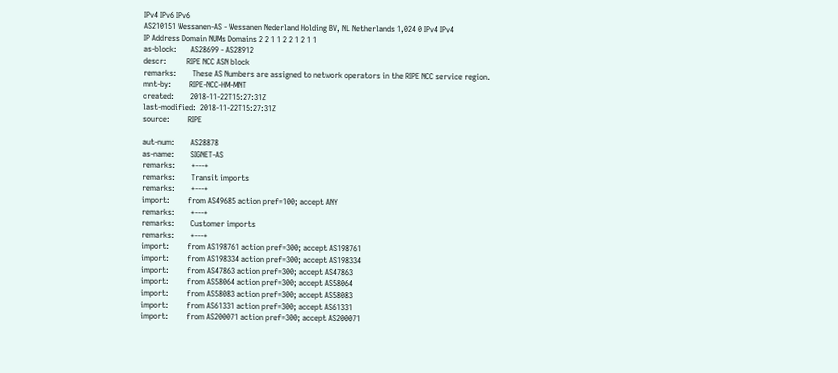IPv4 IPv6 IPv6
AS210151 Wessanen-AS - Wessanen Nederland Holding BV, NL Netherlands 1,024 0 IPv4 IPv4
IP Address Domain NUMs Domains 2 2 1 1 2 2 1 2 1 1
as-block:       AS28699 - AS28912
descr:          RIPE NCC ASN block
remarks:        These AS Numbers are assigned to network operators in the RIPE NCC service region.
mnt-by:         RIPE-NCC-HM-MNT
created:        2018-11-22T15:27:31Z
last-modified:  2018-11-22T15:27:31Z
source:         RIPE

aut-num:        AS28878
as-name:        SIGNET-AS
remarks:        +---+
remarks:        Transit imports
remarks:        +---+
import:         from AS49685 action pref=100; accept ANY
remarks:        +---+
remarks:        Customer imports
remarks:        +---+
import:         from AS198761 action pref=300; accept AS198761
import:         from AS198334 action pref=300; accept AS198334
import:         from AS47863 action pref=300; accept AS47863
import:         from AS58064 action pref=300; accept AS58064
import:         from AS58083 action pref=300; accept AS58083
import:         from AS61331 action pref=300; accept AS61331
import:         from AS200071 action pref=300; accept AS200071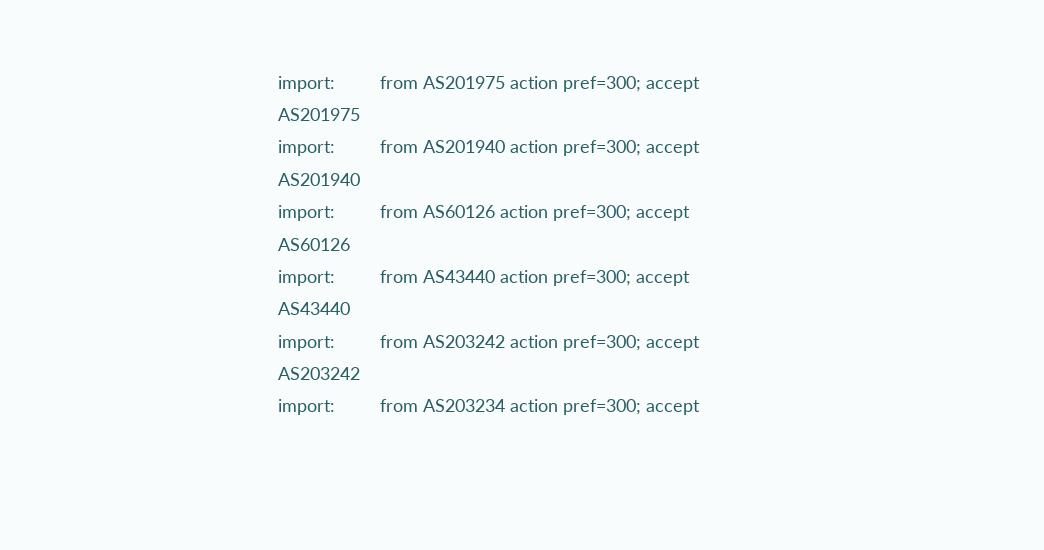import:         from AS201975 action pref=300; accept AS201975
import:         from AS201940 action pref=300; accept AS201940
import:         from AS60126 action pref=300; accept AS60126
import:         from AS43440 action pref=300; accept AS43440
import:         from AS203242 action pref=300; accept AS203242
import:         from AS203234 action pref=300; accept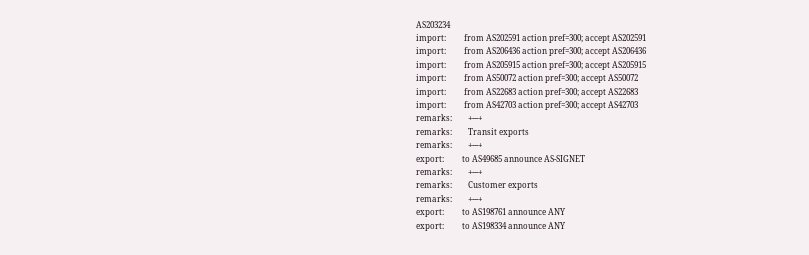AS203234
import:         from AS202591 action pref=300; accept AS202591
import:         from AS206436 action pref=300; accept AS206436
import:         from AS205915 action pref=300; accept AS205915
import:         from AS50072 action pref=300; accept AS50072
import:         from AS22683 action pref=300; accept AS22683
import:         from AS42703 action pref=300; accept AS42703
remarks:        +---+
remarks:        Transit exports
remarks:        +---+
export:         to AS49685 announce AS-SIGNET
remarks:        +---+
remarks:        Customer exports
remarks:        +---+
export:         to AS198761 announce ANY
export:         to AS198334 announce ANY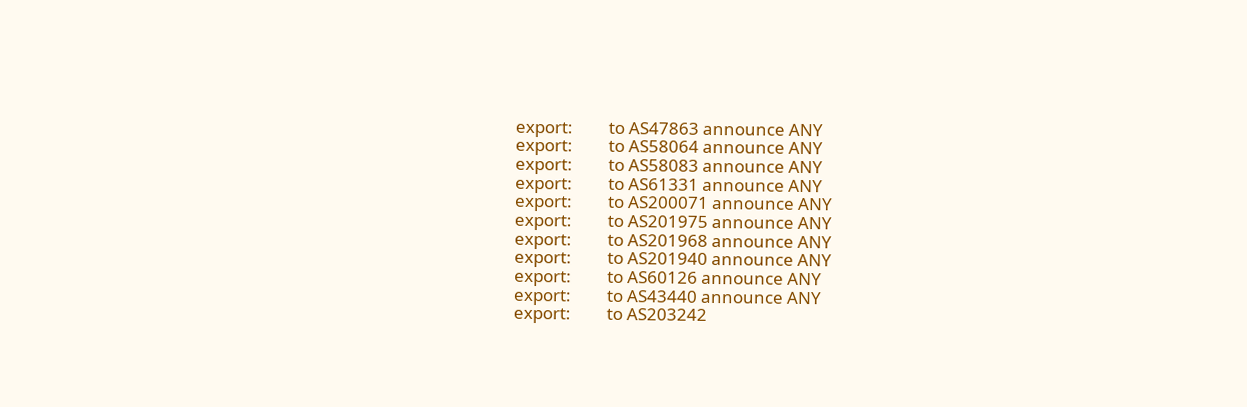export:         to AS47863 announce ANY
export:         to AS58064 announce ANY
export:         to AS58083 announce ANY
export:         to AS61331 announce ANY
export:         to AS200071 announce ANY
export:         to AS201975 announce ANY
export:         to AS201968 announce ANY
export:         to AS201940 announce ANY
export:         to AS60126 announce ANY
export:         to AS43440 announce ANY
export:         to AS203242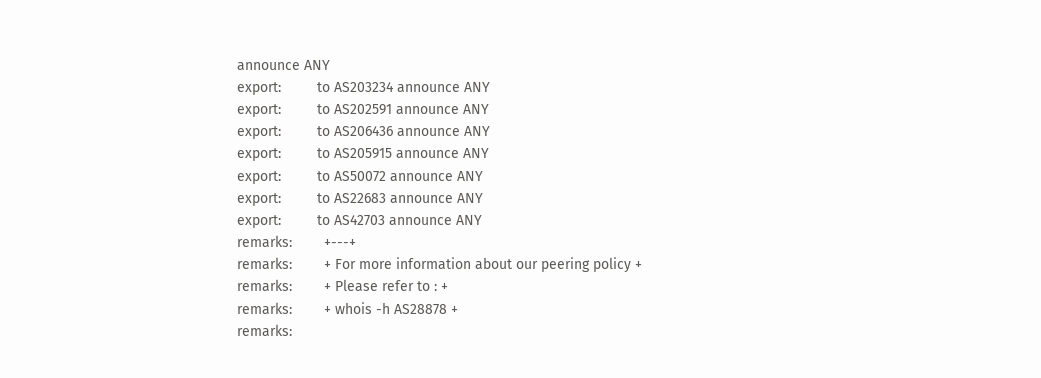announce ANY
export:         to AS203234 announce ANY
export:         to AS202591 announce ANY
export:         to AS206436 announce ANY
export:         to AS205915 announce ANY
export:         to AS50072 announce ANY
export:         to AS22683 announce ANY
export:         to AS42703 announce ANY
remarks:        +---+
remarks:        + For more information about our peering policy +
remarks:        + Please refer to : +
remarks:        + whois -h AS28878 +
remarks: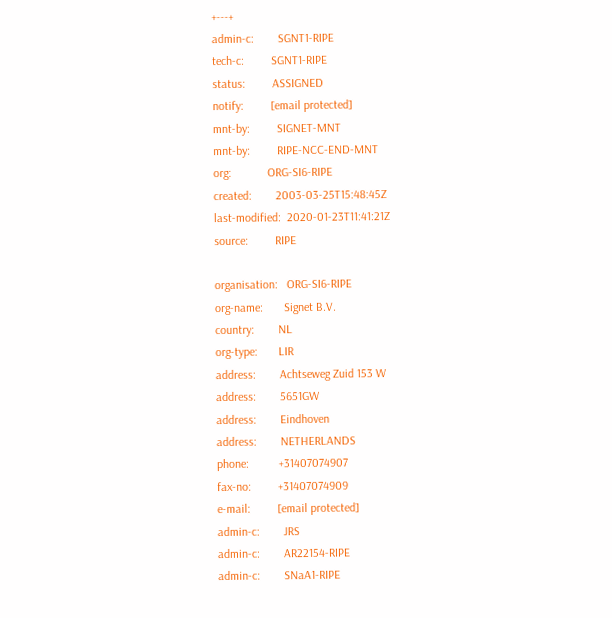+---+
admin-c:        SGNT1-RIPE
tech-c:         SGNT1-RIPE
status:         ASSIGNED
notify:         [email protected]
mnt-by:         SIGNET-MNT
mnt-by:         RIPE-NCC-END-MNT
org:            ORG-SI6-RIPE
created:        2003-03-25T15:48:45Z
last-modified:  2020-01-23T11:41:21Z
source:         RIPE

organisation:   ORG-SI6-RIPE
org-name:       Signet B.V.
country:        NL
org-type:       LIR
address:        Achtseweg Zuid 153 W
address:        5651GW
address:        Eindhoven
address:        NETHERLANDS
phone:          +31407074907
fax-no:         +31407074909
e-mail:         [email protected]
admin-c:        JRS
admin-c:        AR22154-RIPE
admin-c:        SNaA1-RIPE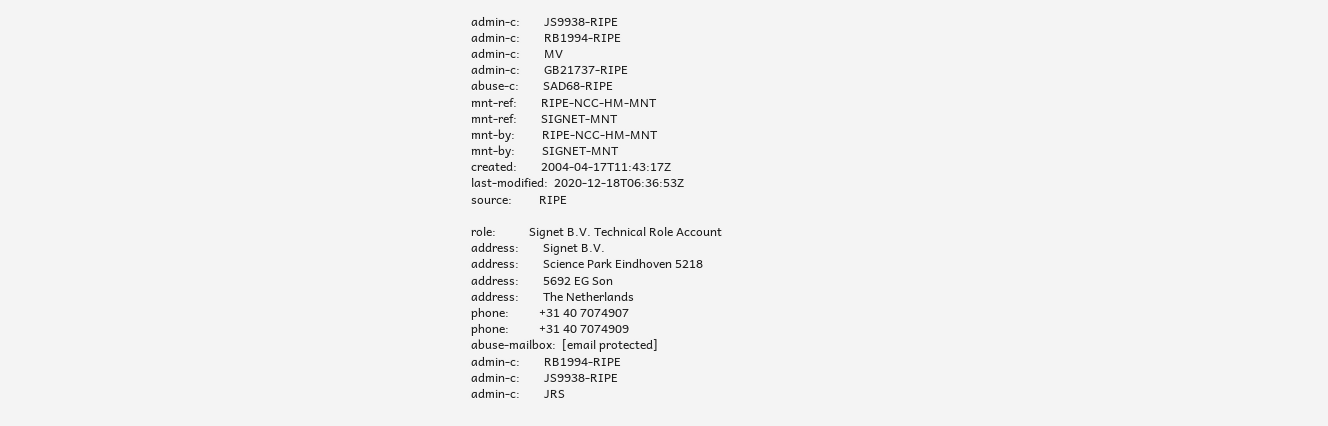admin-c:        JS9938-RIPE
admin-c:        RB1994-RIPE
admin-c:        MV
admin-c:        GB21737-RIPE
abuse-c:        SAD68-RIPE
mnt-ref:        RIPE-NCC-HM-MNT
mnt-ref:        SIGNET-MNT
mnt-by:         RIPE-NCC-HM-MNT
mnt-by:         SIGNET-MNT
created:        2004-04-17T11:43:17Z
last-modified:  2020-12-18T06:36:53Z
source:         RIPE

role:           Signet B.V. Technical Role Account
address:        Signet B.V.
address:        Science Park Eindhoven 5218
address:        5692 EG Son
address:        The Netherlands
phone:          +31 40 7074907
phone:          +31 40 7074909
abuse-mailbox:  [email protected]
admin-c:        RB1994-RIPE
admin-c:        JS9938-RIPE
admin-c:        JRS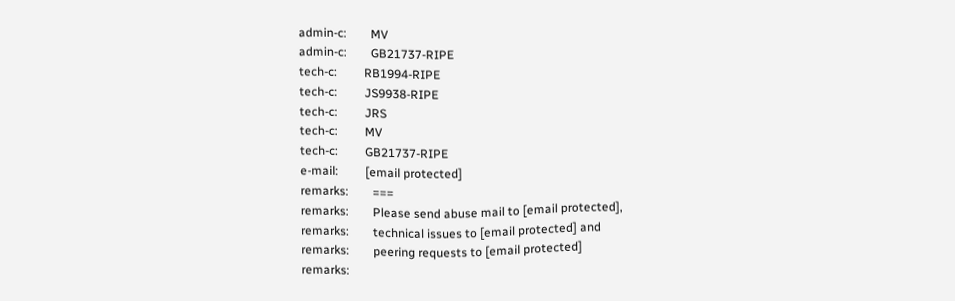admin-c:        MV
admin-c:        GB21737-RIPE
tech-c:         RB1994-RIPE
tech-c:         JS9938-RIPE
tech-c:         JRS
tech-c:         MV
tech-c:         GB21737-RIPE
e-mail:         [email protected]
remarks:        ===
remarks:        Please send abuse mail to [email protected],
remarks:        technical issues to [email protected] and
remarks:        peering requests to [email protected]
remarks: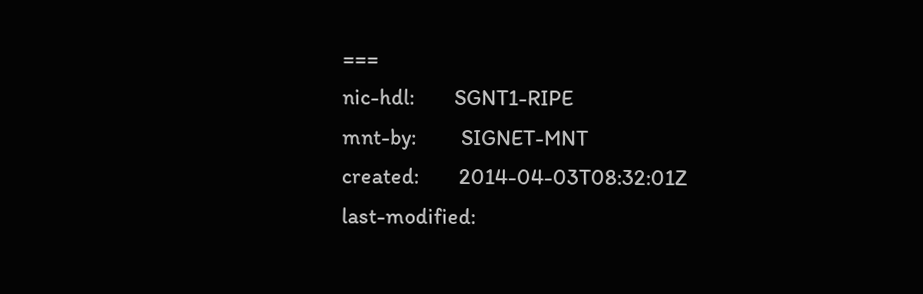===
nic-hdl:        SGNT1-RIPE
mnt-by:         SIGNET-MNT
created:        2014-04-03T08:32:01Z
last-modified: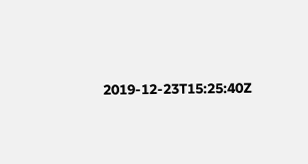2019-12-23T15:25:40Z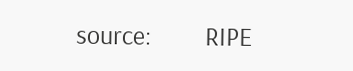source:         RIPE